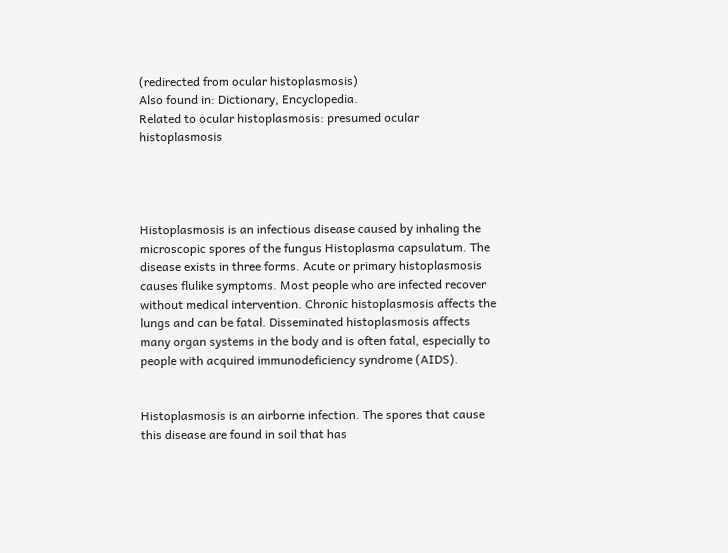(redirected from ocular histoplasmosis)
Also found in: Dictionary, Encyclopedia.
Related to ocular histoplasmosis: presumed ocular histoplasmosis




Histoplasmosis is an infectious disease caused by inhaling the microscopic spores of the fungus Histoplasma capsulatum. The disease exists in three forms. Acute or primary histoplasmosis causes flulike symptoms. Most people who are infected recover without medical intervention. Chronic histoplasmosis affects the lungs and can be fatal. Disseminated histoplasmosis affects many organ systems in the body and is often fatal, especially to people with acquired immunodeficiency syndrome (AIDS).


Histoplasmosis is an airborne infection. The spores that cause this disease are found in soil that has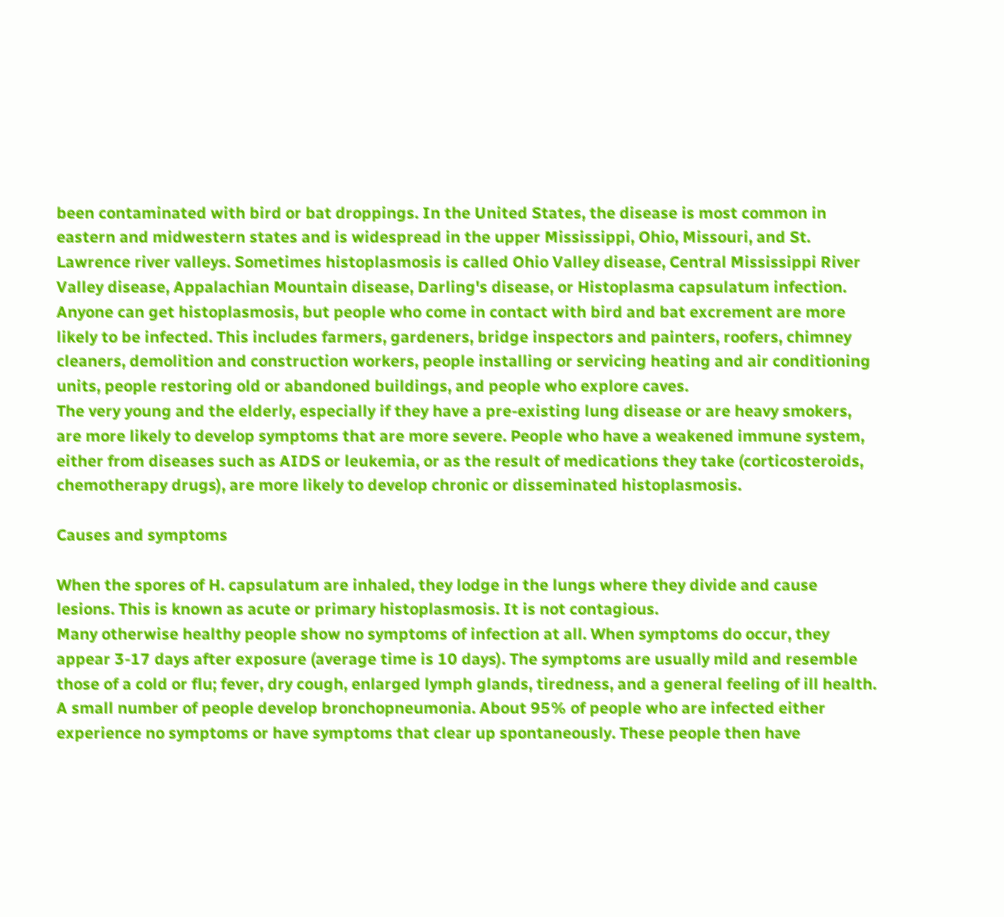been contaminated with bird or bat droppings. In the United States, the disease is most common in eastern and midwestern states and is widespread in the upper Mississippi, Ohio, Missouri, and St. Lawrence river valleys. Sometimes histoplasmosis is called Ohio Valley disease, Central Mississippi River Valley disease, Appalachian Mountain disease, Darling's disease, or Histoplasma capsulatum infection.
Anyone can get histoplasmosis, but people who come in contact with bird and bat excrement are more likely to be infected. This includes farmers, gardeners, bridge inspectors and painters, roofers, chimney cleaners, demolition and construction workers, people installing or servicing heating and air conditioning units, people restoring old or abandoned buildings, and people who explore caves.
The very young and the elderly, especially if they have a pre-existing lung disease or are heavy smokers, are more likely to develop symptoms that are more severe. People who have a weakened immune system, either from diseases such as AIDS or leukemia, or as the result of medications they take (corticosteroids, chemotherapy drugs), are more likely to develop chronic or disseminated histoplasmosis.

Causes and symptoms

When the spores of H. capsulatum are inhaled, they lodge in the lungs where they divide and cause lesions. This is known as acute or primary histoplasmosis. It is not contagious.
Many otherwise healthy people show no symptoms of infection at all. When symptoms do occur, they appear 3-17 days after exposure (average time is 10 days). The symptoms are usually mild and resemble those of a cold or flu; fever, dry cough, enlarged lymph glands, tiredness, and a general feeling of ill health. A small number of people develop bronchopneumonia. About 95% of people who are infected either experience no symptoms or have symptoms that clear up spontaneously. These people then have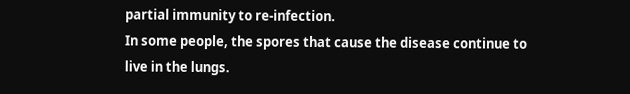partial immunity to re-infection.
In some people, the spores that cause the disease continue to live in the lungs.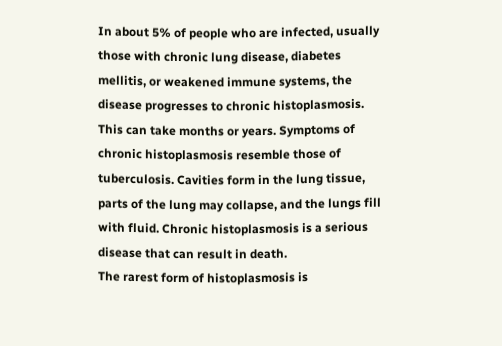In about 5% of people who are infected, usually those with chronic lung disease, diabetes mellitis, or weakened immune systems, the disease progresses to chronic histoplasmosis. This can take months or years. Symptoms of chronic histoplasmosis resemble those of tuberculosis. Cavities form in the lung tissue, parts of the lung may collapse, and the lungs fill with fluid. Chronic histoplasmosis is a serious disease that can result in death.
The rarest form of histoplasmosis is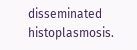disseminated histoplasmosis.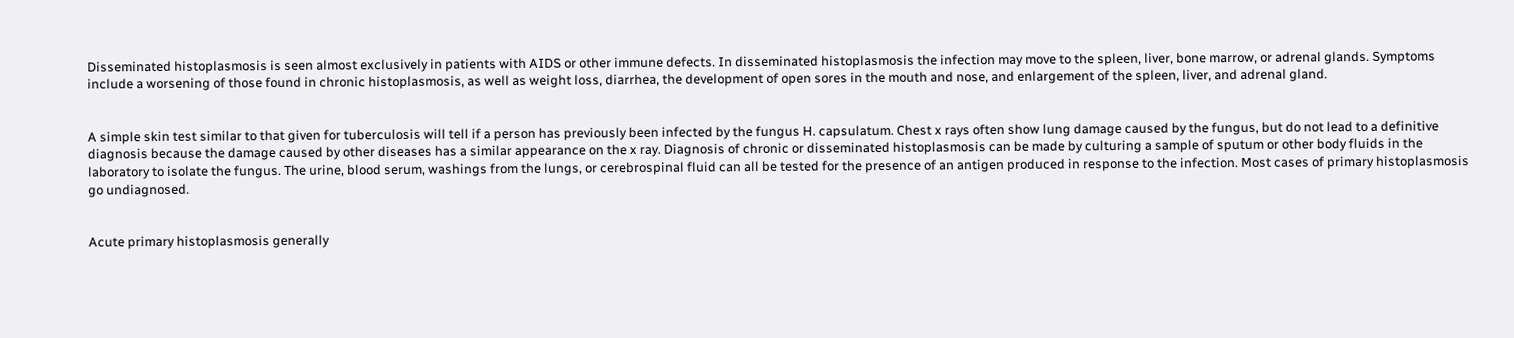Disseminated histoplasmosis is seen almost exclusively in patients with AIDS or other immune defects. In disseminated histoplasmosis the infection may move to the spleen, liver, bone marrow, or adrenal glands. Symptoms include a worsening of those found in chronic histoplasmosis, as well as weight loss, diarrhea, the development of open sores in the mouth and nose, and enlargement of the spleen, liver, and adrenal gland.


A simple skin test similar to that given for tuberculosis will tell if a person has previously been infected by the fungus H. capsulatum. Chest x rays often show lung damage caused by the fungus, but do not lead to a definitive diagnosis because the damage caused by other diseases has a similar appearance on the x ray. Diagnosis of chronic or disseminated histoplasmosis can be made by culturing a sample of sputum or other body fluids in the laboratory to isolate the fungus. The urine, blood serum, washings from the lungs, or cerebrospinal fluid can all be tested for the presence of an antigen produced in response to the infection. Most cases of primary histoplasmosis go undiagnosed.


Acute primary histoplasmosis generally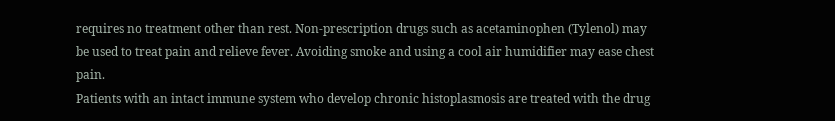requires no treatment other than rest. Non-prescription drugs such as acetaminophen (Tylenol) may be used to treat pain and relieve fever. Avoiding smoke and using a cool air humidifier may ease chest pain.
Patients with an intact immune system who develop chronic histoplasmosis are treated with the drug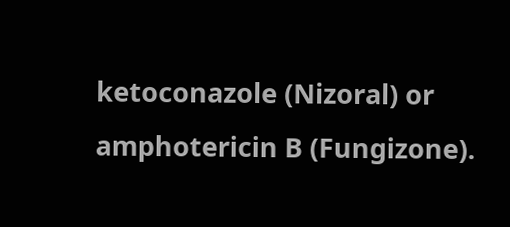ketoconazole (Nizoral) or amphotericin B (Fungizone).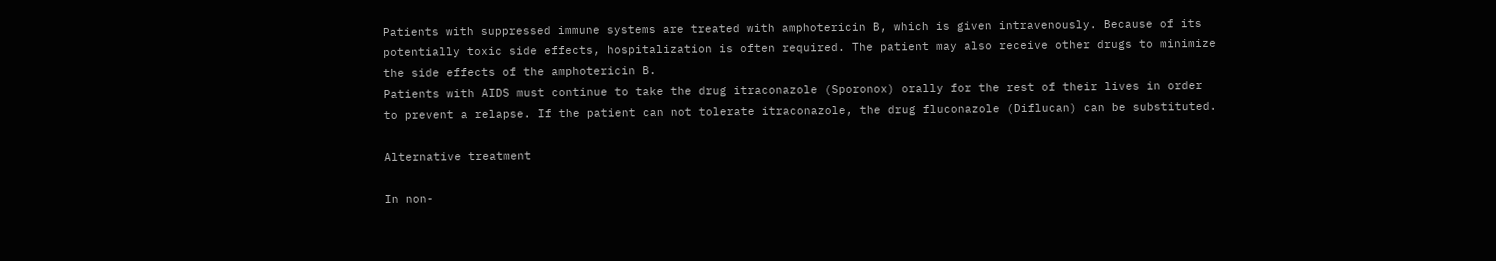Patients with suppressed immune systems are treated with amphotericin B, which is given intravenously. Because of its potentially toxic side effects, hospitalization is often required. The patient may also receive other drugs to minimize the side effects of the amphotericin B.
Patients with AIDS must continue to take the drug itraconazole (Sporonox) orally for the rest of their lives in order to prevent a relapse. If the patient can not tolerate itraconazole, the drug fluconazole (Diflucan) can be substituted.

Alternative treatment

In non-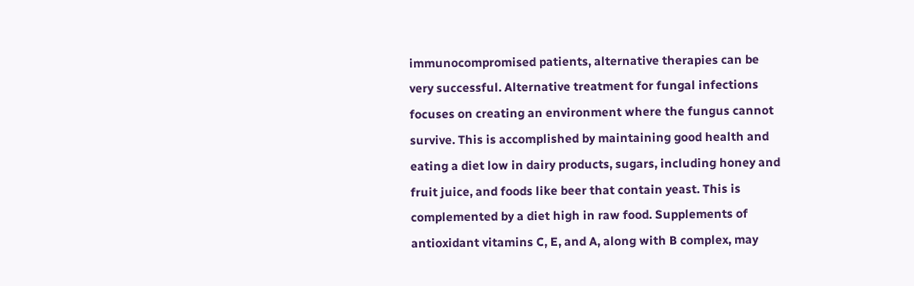immunocompromised patients, alternative therapies can be very successful. Alternative treatment for fungal infections focuses on creating an environment where the fungus cannot survive. This is accomplished by maintaining good health and eating a diet low in dairy products, sugars, including honey and fruit juice, and foods like beer that contain yeast. This is complemented by a diet high in raw food. Supplements of antioxidant vitamins C, E, and A, along with B complex, may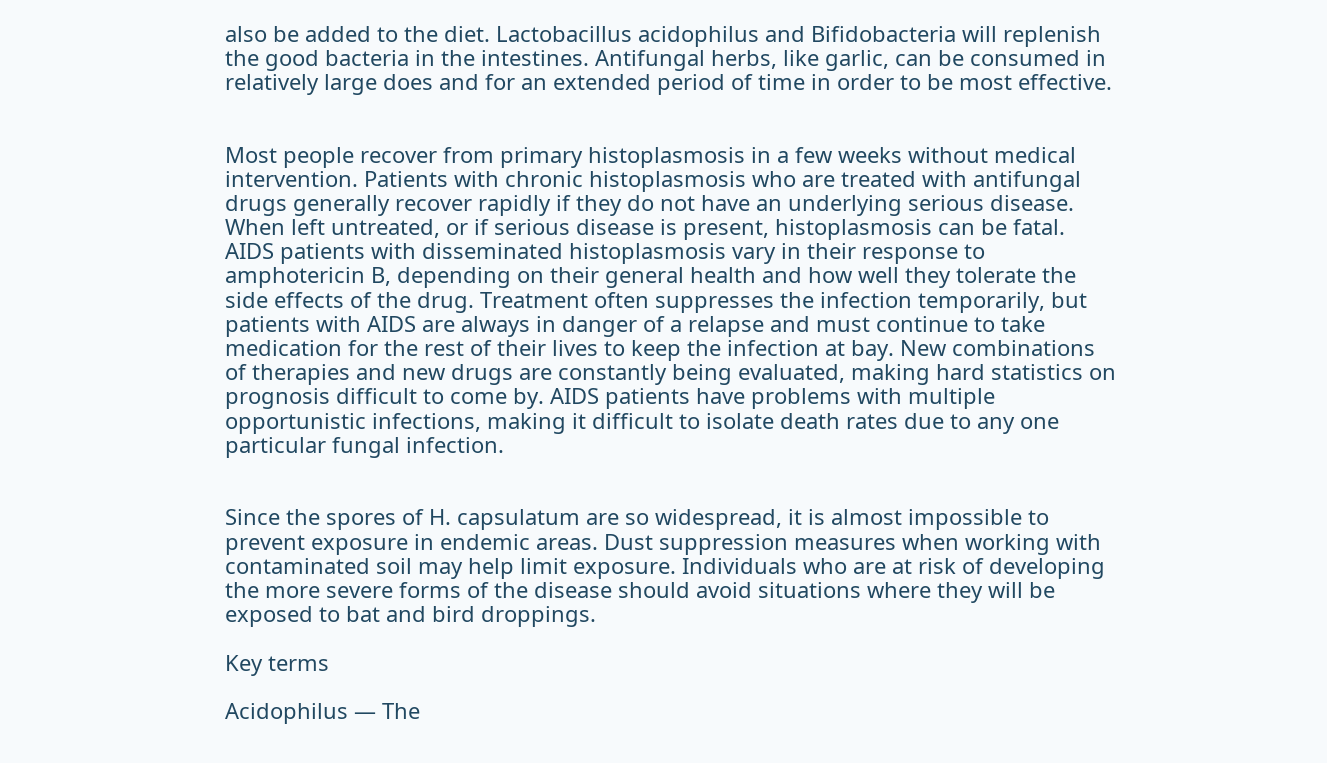also be added to the diet. Lactobacillus acidophilus and Bifidobacteria will replenish the good bacteria in the intestines. Antifungal herbs, like garlic, can be consumed in relatively large does and for an extended period of time in order to be most effective.


Most people recover from primary histoplasmosis in a few weeks without medical intervention. Patients with chronic histoplasmosis who are treated with antifungal drugs generally recover rapidly if they do not have an underlying serious disease. When left untreated, or if serious disease is present, histoplasmosis can be fatal.
AIDS patients with disseminated histoplasmosis vary in their response to amphotericin B, depending on their general health and how well they tolerate the side effects of the drug. Treatment often suppresses the infection temporarily, but patients with AIDS are always in danger of a relapse and must continue to take medication for the rest of their lives to keep the infection at bay. New combinations of therapies and new drugs are constantly being evaluated, making hard statistics on prognosis difficult to come by. AIDS patients have problems with multiple opportunistic infections, making it difficult to isolate death rates due to any one particular fungal infection.


Since the spores of H. capsulatum are so widespread, it is almost impossible to prevent exposure in endemic areas. Dust suppression measures when working with contaminated soil may help limit exposure. Individuals who are at risk of developing the more severe forms of the disease should avoid situations where they will be exposed to bat and bird droppings.

Key terms

Acidophilus — The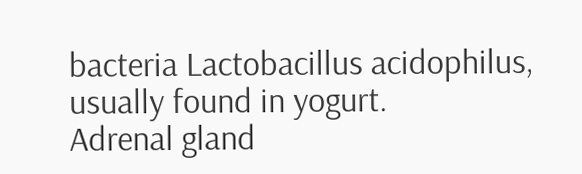bacteria Lactobacillus acidophilus, usually found in yogurt.
Adrenal gland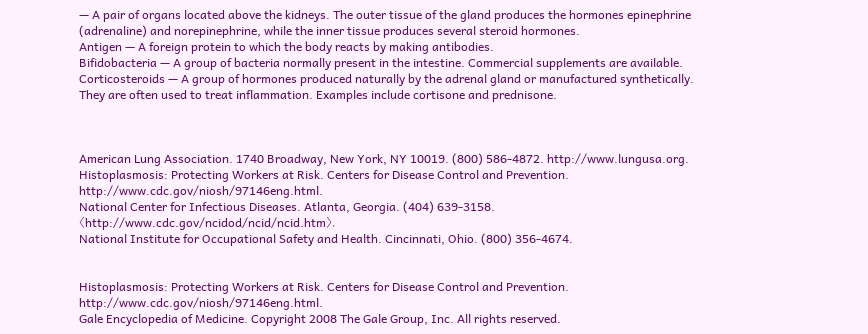— A pair of organs located above the kidneys. The outer tissue of the gland produces the hormones epinephrine (adrenaline) and norepinephrine, while the inner tissue produces several steroid hormones.
Antigen — A foreign protein to which the body reacts by making antibodies.
Bifidobacteria — A group of bacteria normally present in the intestine. Commercial supplements are available.
Corticosteroids — A group of hormones produced naturally by the adrenal gland or manufactured synthetically. They are often used to treat inflammation. Examples include cortisone and prednisone.



American Lung Association. 1740 Broadway, New York, NY 10019. (800) 586-4872. http://www.lungusa.org.
Histoplasmosis: Protecting Workers at Risk. Centers for Disease Control and Prevention. http://www.cdc.gov/niosh/97146eng.html.
National Center for Infectious Diseases. Atlanta, Georgia. (404) 639-3158. 〈http://www.cdc.gov/ncidod/ncid/ncid.htm〉.
National Institute for Occupational Safety and Health. Cincinnati, Ohio. (800) 356-4674.


Histoplasmosis: Protecting Workers at Risk. Centers for Disease Control and Prevention. http://www.cdc.gov/niosh/97146eng.html.
Gale Encyclopedia of Medicine. Copyright 2008 The Gale Group, Inc. All rights reserved.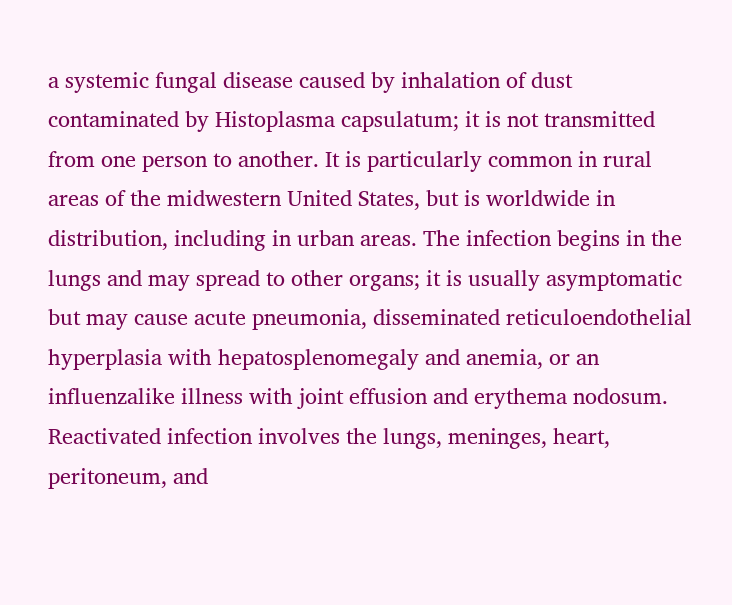a systemic fungal disease caused by inhalation of dust contaminated by Histoplasma capsulatum; it is not transmitted from one person to another. It is particularly common in rural areas of the midwestern United States, but is worldwide in distribution, including in urban areas. The infection begins in the lungs and may spread to other organs; it is usually asymptomatic but may cause acute pneumonia, disseminated reticuloendothelial hyperplasia with hepatosplenomegaly and anemia, or an influenzalike illness with joint effusion and erythema nodosum. Reactivated infection involves the lungs, meninges, heart, peritoneum, and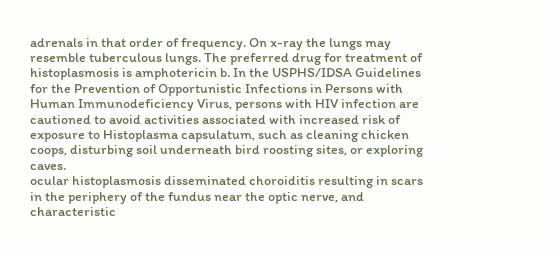adrenals in that order of frequency. On x-ray the lungs may resemble tuberculous lungs. The preferred drug for treatment of histoplasmosis is amphotericin b. In the USPHS/IDSA Guidelines for the Prevention of Opportunistic Infections in Persons with Human Immunodeficiency Virus, persons with HIV infection are cautioned to avoid activities associated with increased risk of exposure to Histoplasma capsulatum, such as cleaning chicken coops, disturbing soil underneath bird roosting sites, or exploring caves.
ocular histoplasmosis disseminated choroiditis resulting in scars in the periphery of the fundus near the optic nerve, and characteristic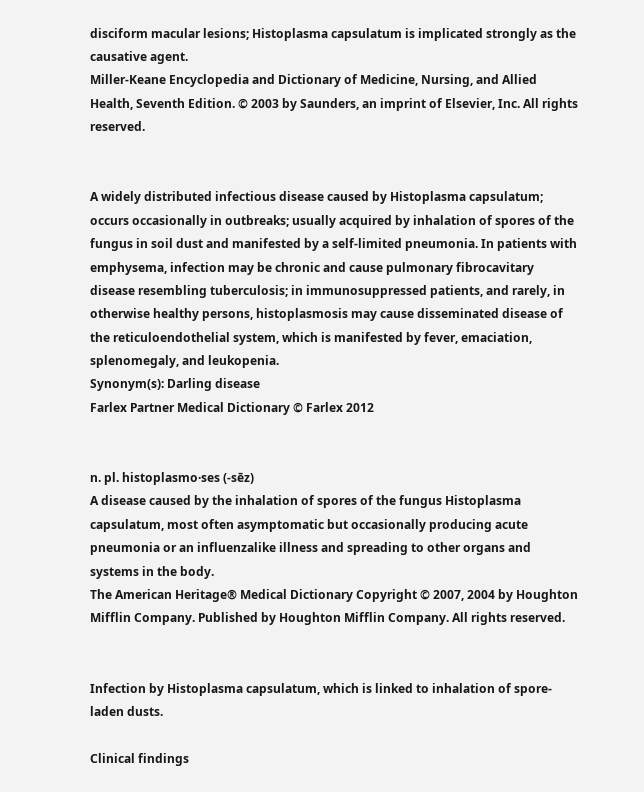disciform macular lesions; Histoplasma capsulatum is implicated strongly as the causative agent.
Miller-Keane Encyclopedia and Dictionary of Medicine, Nursing, and Allied Health, Seventh Edition. © 2003 by Saunders, an imprint of Elsevier, Inc. All rights reserved.


A widely distributed infectious disease caused by Histoplasma capsulatum; occurs occasionally in outbreaks; usually acquired by inhalation of spores of the fungus in soil dust and manifested by a self-limited pneumonia. In patients with emphysema, infection may be chronic and cause pulmonary fibrocavitary disease resembling tuberculosis; in immunosuppressed patients, and rarely, in otherwise healthy persons, histoplasmosis may cause disseminated disease of the reticuloendothelial system, which is manifested by fever, emaciation, splenomegaly, and leukopenia.
Synonym(s): Darling disease
Farlex Partner Medical Dictionary © Farlex 2012


n. pl. histoplasmo·ses (-sēz)
A disease caused by the inhalation of spores of the fungus Histoplasma capsulatum, most often asymptomatic but occasionally producing acute pneumonia or an influenzalike illness and spreading to other organs and systems in the body.
The American Heritage® Medical Dictionary Copyright © 2007, 2004 by Houghton Mifflin Company. Published by Houghton Mifflin Company. All rights reserved.


Infection by Histoplasma capsulatum, which is linked to inhalation of spore-laden dusts.

Clinical findings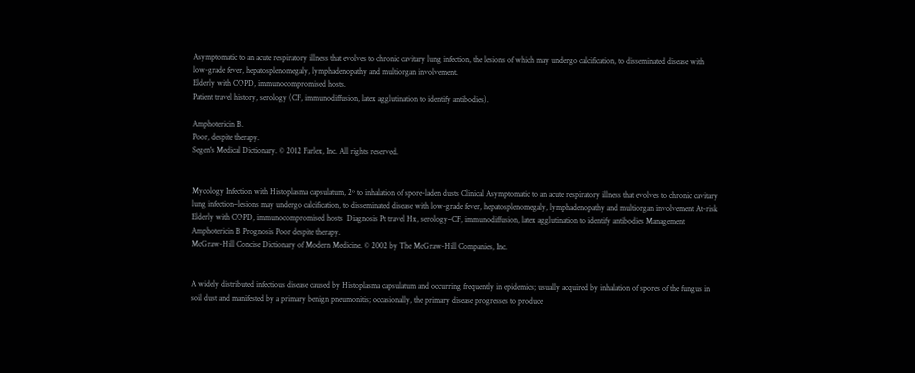Asymptomatic to an acute respiratory illness that evolves to chronic cavitary lung infection, the lesions of which may undergo calcification, to disseminated disease with low-grade fever, hepatosplenomegaly, lymphadenopathy and multiorgan involvement.
Elderly with COPD, immunocompromised hosts.
Patient travel history, serology (CF, immunodiffusion, latex agglutination to identify antibodies).

Amphotericin B.
Poor, despite therapy.
Segen's Medical Dictionary. © 2012 Farlex, Inc. All rights reserved.


Mycology Infection with Histoplasma capsulatum, 2º to inhalation of spore-laden dusts Clinical Asymptomatic to an acute respiratory illness that evolves to chronic cavitary lung infection–lesions may undergo calcification, to disseminated disease with low-grade fever, hepatosplenomegaly, lymphadenopathy and multiorgan involvement At-risk Elderly with COPD, immunocompromised hosts  Diagnosis Pt travel Hx, serology–CF, immunodiffusion, latex agglutination to identify antibodies Management Amphotericin B Prognosis Poor despite therapy.
McGraw-Hill Concise Dictionary of Modern Medicine. © 2002 by The McGraw-Hill Companies, Inc.


A widely distributed infectious disease caused by Histoplasma capsulatum and occurring frequently in epidemics; usually acquired by inhalation of spores of the fungus in soil dust and manifested by a primary benign pneumonitis; occasionally, the primary disease progresses to produce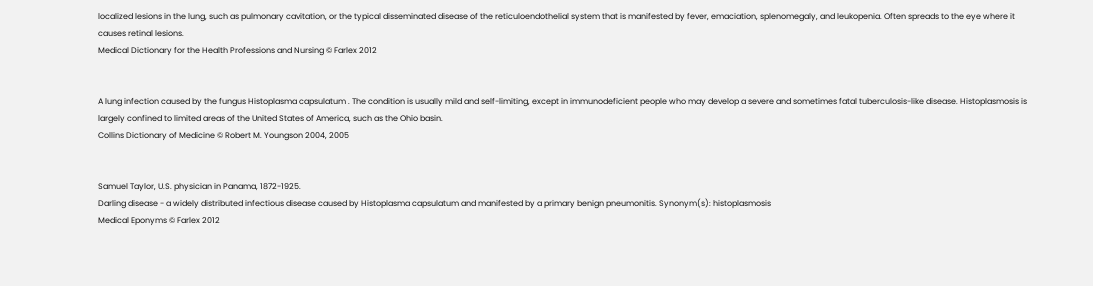localized lesions in the lung, such as pulmonary cavitation, or the typical disseminated disease of the reticuloendothelial system that is manifested by fever, emaciation, splenomegaly, and leukopenia. Often spreads to the eye where it causes retinal lesions.
Medical Dictionary for the Health Professions and Nursing © Farlex 2012


A lung infection caused by the fungus Histoplasma capsulatum . The condition is usually mild and self-limiting, except in immunodeficient people who may develop a severe and sometimes fatal tuberculosis-like disease. Histoplasmosis is largely confined to limited areas of the United States of America, such as the Ohio basin.
Collins Dictionary of Medicine © Robert M. Youngson 2004, 2005


Samuel Taylor, U.S. physician in Panama, 1872-1925.
Darling disease - a widely distributed infectious disease caused by Histoplasma capsulatum and manifested by a primary benign pneumonitis. Synonym(s): histoplasmosis
Medical Eponyms © Farlex 2012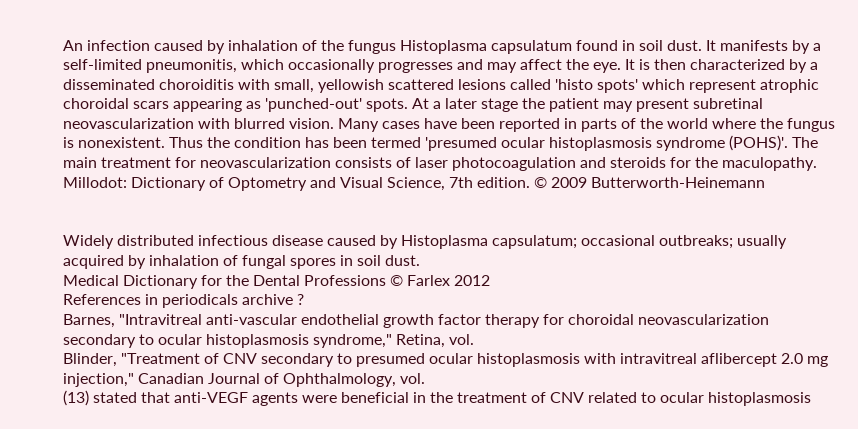An infection caused by inhalation of the fungus Histoplasma capsulatum found in soil dust. It manifests by a self-limited pneumonitis, which occasionally progresses and may affect the eye. It is then characterized by a disseminated choroiditis with small, yellowish scattered lesions called 'histo spots' which represent atrophic choroidal scars appearing as 'punched-out' spots. At a later stage the patient may present subretinal neovascularization with blurred vision. Many cases have been reported in parts of the world where the fungus is nonexistent. Thus the condition has been termed 'presumed ocular histoplasmosis syndrome (POHS)'. The main treatment for neovascularization consists of laser photocoagulation and steroids for the maculopathy.
Millodot: Dictionary of Optometry and Visual Science, 7th edition. © 2009 Butterworth-Heinemann


Widely distributed infectious disease caused by Histoplasma capsulatum; occasional outbreaks; usually acquired by inhalation of fungal spores in soil dust.
Medical Dictionary for the Dental Professions © Farlex 2012
References in periodicals archive ?
Barnes, "Intravitreal anti-vascular endothelial growth factor therapy for choroidal neovascularization secondary to ocular histoplasmosis syndrome," Retina, vol.
Blinder, "Treatment of CNV secondary to presumed ocular histoplasmosis with intravitreal aflibercept 2.0 mg injection," Canadian Journal of Ophthalmology, vol.
(13) stated that anti-VEGF agents were beneficial in the treatment of CNV related to ocular histoplasmosis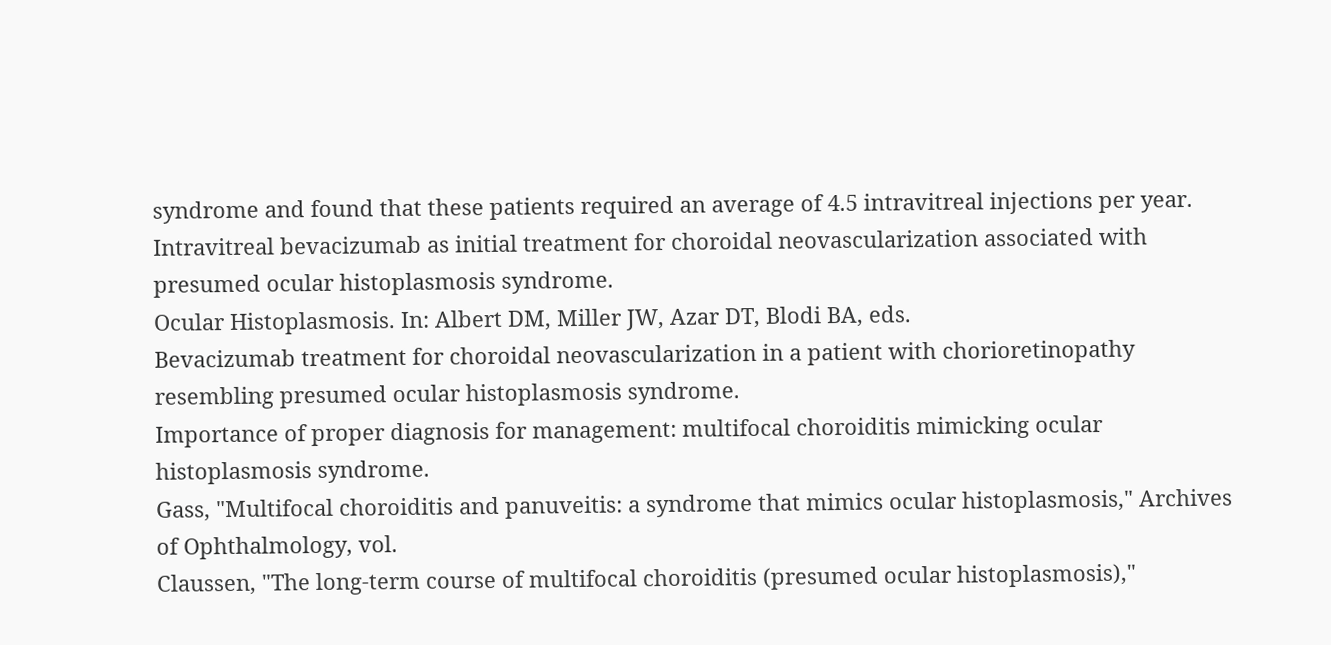syndrome and found that these patients required an average of 4.5 intravitreal injections per year.
Intravitreal bevacizumab as initial treatment for choroidal neovascularization associated with presumed ocular histoplasmosis syndrome.
Ocular Histoplasmosis. In: Albert DM, Miller JW, Azar DT, Blodi BA, eds.
Bevacizumab treatment for choroidal neovascularization in a patient with chorioretinopathy resembling presumed ocular histoplasmosis syndrome.
Importance of proper diagnosis for management: multifocal choroiditis mimicking ocular histoplasmosis syndrome.
Gass, "Multifocal choroiditis and panuveitis: a syndrome that mimics ocular histoplasmosis," Archives of Ophthalmology, vol.
Claussen, "The long-term course of multifocal choroiditis (presumed ocular histoplasmosis),"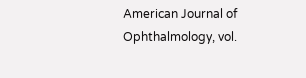American Journal of Ophthalmology, vol.